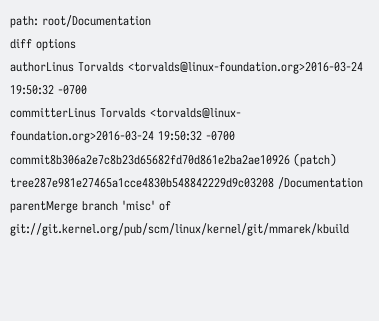path: root/Documentation
diff options
authorLinus Torvalds <torvalds@linux-foundation.org>2016-03-24 19:50:32 -0700
committerLinus Torvalds <torvalds@linux-foundation.org>2016-03-24 19:50:32 -0700
commit8b306a2e7c8b23d65682fd70d861e2ba2ae10926 (patch)
tree287e981e27465a1cce4830b548842229d9c03208 /Documentation
parentMerge branch 'misc' of git://git.kernel.org/pub/scm/linux/kernel/git/mmarek/kbuild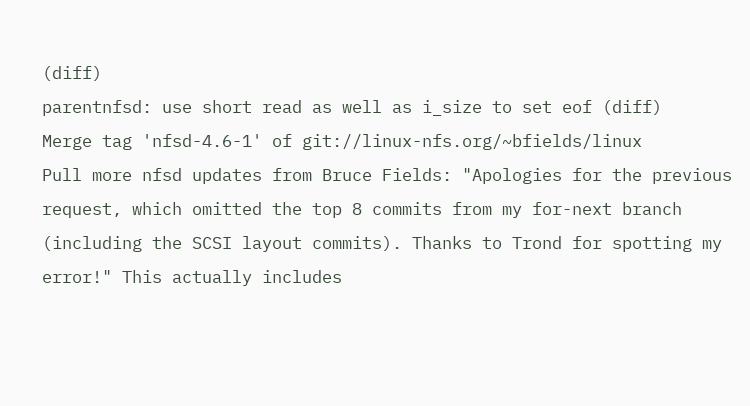(diff)
parentnfsd: use short read as well as i_size to set eof (diff)
Merge tag 'nfsd-4.6-1' of git://linux-nfs.org/~bfields/linux
Pull more nfsd updates from Bruce Fields: "Apologies for the previous request, which omitted the top 8 commits from my for-next branch (including the SCSI layout commits). Thanks to Trond for spotting my error!" This actually includes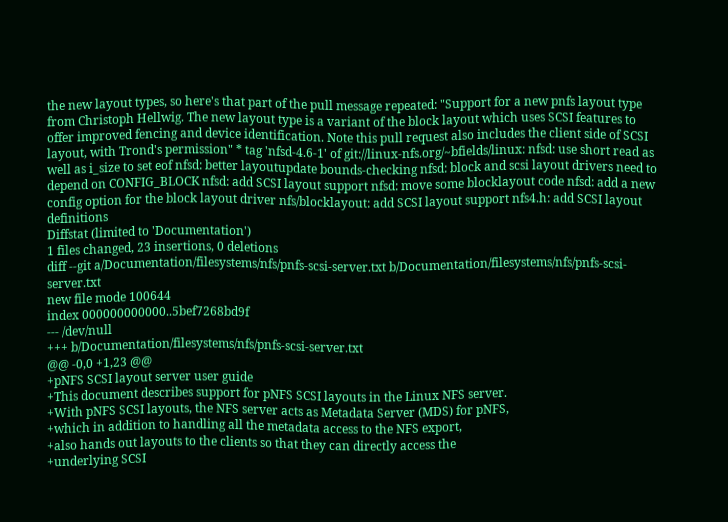the new layout types, so here's that part of the pull message repeated: "Support for a new pnfs layout type from Christoph Hellwig. The new layout type is a variant of the block layout which uses SCSI features to offer improved fencing and device identification. Note this pull request also includes the client side of SCSI layout, with Trond's permission" * tag 'nfsd-4.6-1' of git://linux-nfs.org/~bfields/linux: nfsd: use short read as well as i_size to set eof nfsd: better layoutupdate bounds-checking nfsd: block and scsi layout drivers need to depend on CONFIG_BLOCK nfsd: add SCSI layout support nfsd: move some blocklayout code nfsd: add a new config option for the block layout driver nfs/blocklayout: add SCSI layout support nfs4.h: add SCSI layout definitions
Diffstat (limited to 'Documentation')
1 files changed, 23 insertions, 0 deletions
diff --git a/Documentation/filesystems/nfs/pnfs-scsi-server.txt b/Documentation/filesystems/nfs/pnfs-scsi-server.txt
new file mode 100644
index 000000000000..5bef7268bd9f
--- /dev/null
+++ b/Documentation/filesystems/nfs/pnfs-scsi-server.txt
@@ -0,0 +1,23 @@
+pNFS SCSI layout server user guide
+This document describes support for pNFS SCSI layouts in the Linux NFS server.
+With pNFS SCSI layouts, the NFS server acts as Metadata Server (MDS) for pNFS,
+which in addition to handling all the metadata access to the NFS export,
+also hands out layouts to the clients so that they can directly access the
+underlying SCSI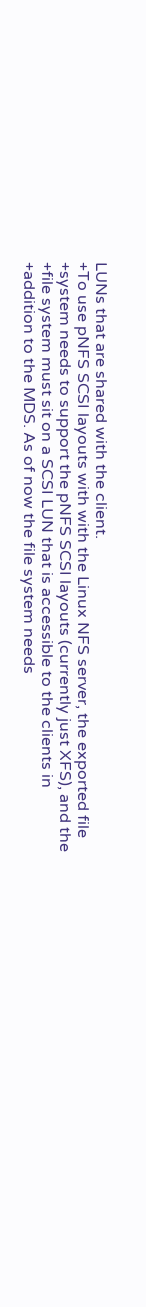LUNs that are shared with the client.
+To use pNFS SCSI layouts with with the Linux NFS server, the exported file
+system needs to support the pNFS SCSI layouts (currently just XFS), and the
+file system must sit on a SCSI LUN that is accessible to the clients in
+addition to the MDS. As of now the file system needs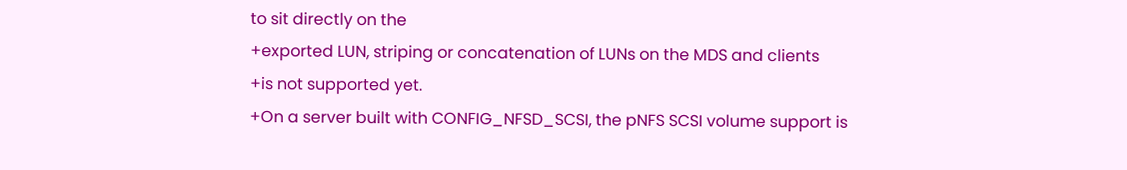to sit directly on the
+exported LUN, striping or concatenation of LUNs on the MDS and clients
+is not supported yet.
+On a server built with CONFIG_NFSD_SCSI, the pNFS SCSI volume support is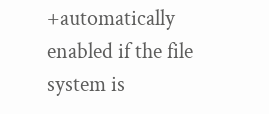+automatically enabled if the file system is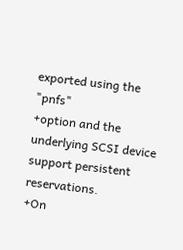exported using the "pnfs"
+option and the underlying SCSI device support persistent reservations.
+On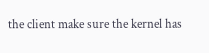the client make sure the kernel has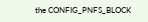the CONFIG_PNFS_BLOCK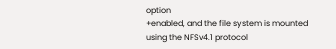option
+enabled, and the file system is mounted using the NFSv4.1 protocol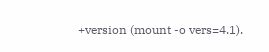+version (mount -o vers=4.1).